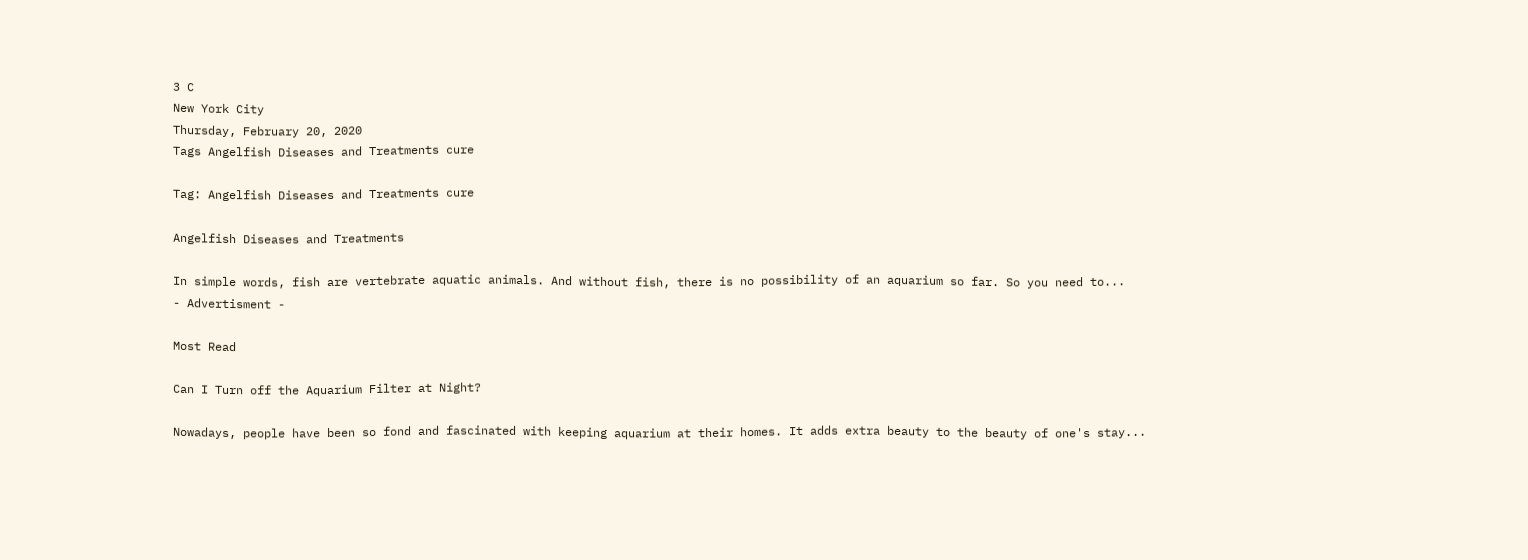3 C
New York City
Thursday, February 20, 2020
Tags Angelfish Diseases and Treatments cure

Tag: Angelfish Diseases and Treatments cure

Angelfish Diseases and Treatments

In simple words, fish are vertebrate aquatic animals. And without fish, there is no possibility of an aquarium so far. So you need to...
- Advertisment -

Most Read

Can I Turn off the Aquarium Filter at Night?

Nowadays, people have been so fond and fascinated with keeping aquarium at their homes. It adds extra beauty to the beauty of one's stay...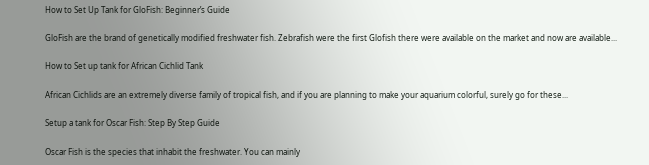How to Set Up Tank for GloFish: Beginner’s Guide

GloFish are the brand of genetically modified freshwater fish. Zebrafish were the first Glofish there were available on the market and now are available...

How to Set up tank for African Cichlid Tank

African Cichlids are an extremely diverse family of tropical fish, and if you are planning to make your aquarium colorful, surely go for these...

Setup a tank for Oscar Fish: Step By Step Guide

Oscar Fish is the species that inhabit the freshwater. You can mainly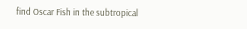find Oscar Fish in the subtropical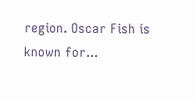region. Oscar Fish is known for...